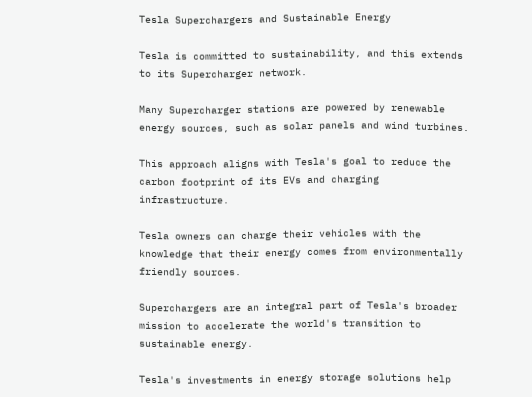Tesla Superchargers and Sustainable Energy

Tesla is committed to sustainability, and this extends to its Supercharger network.

Many Supercharger stations are powered by renewable energy sources, such as solar panels and wind turbines.

This approach aligns with Tesla's goal to reduce the carbon footprint of its EVs and charging infrastructure.

Tesla owners can charge their vehicles with the knowledge that their energy comes from environmentally friendly sources.

Superchargers are an integral part of Tesla's broader mission to accelerate the world's transition to sustainable energy.

Tesla's investments in energy storage solutions help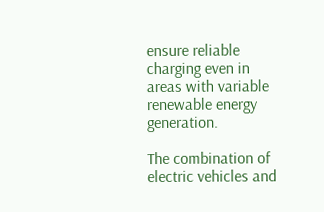ensure reliable charging even in areas with variable renewable energy generation.

The combination of electric vehicles and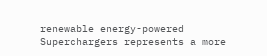renewable energy-powered Superchargers represents a more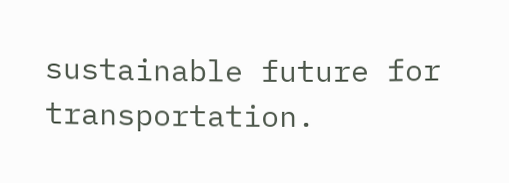sustainable future for transportation.